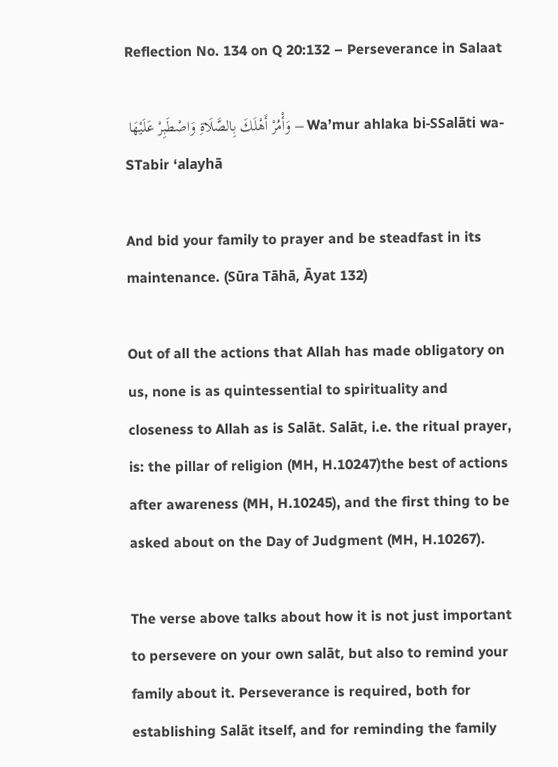Reflection No. 134 on Q 20:132 – Perseverance in Salaat

 وَأْمُرْ أَهْلَكَ بِالصَّلَاةِ وَاصْطَبِرْ عَلَيْهَا – Wa’mur ahlaka bi-SSalāti wa-STabir ‘alayhā

And bid your family to prayer and be steadfast in its maintenance. (Sūra Tāhā, Āyat 132)

Out of all the actions that Allah has made obligatory on us, none is as quintessential to spirituality and closeness to Allah as is Salāt. Salāt, i.e. the ritual prayer, is: the pillar of religion (MH, H.10247)the best of actions after awareness (MH, H.10245), and the first thing to be asked about on the Day of Judgment (MH, H.10267).

The verse above talks about how it is not just important to persevere on your own salāt, but also to remind your family about it. Perseverance is required, both for establishing Salāt itself, and for reminding the family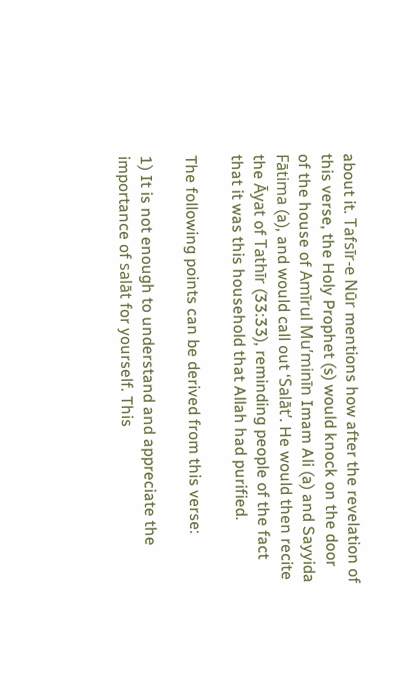about it. Tafsīr-e Nūr mentions how after the revelation of this verse, the Holy Prophet (s) would knock on the door of the house of Amīrul Mu’minīn Imam Ali (a) and Sayyida Fātima (a), and would call out ‘Salāt’. He would then recite the Āyat of Tathīr (33:33), reminding people of the fact that it was this household that Allah had purified.

The following points can be derived from this verse:

1) It is not enough to understand and appreciate the importance of salāt for yourself. This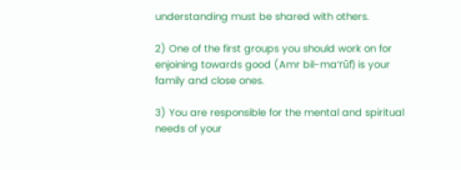understanding must be shared with others.

2) One of the first groups you should work on for enjoining towards good (Amr bil-ma‘rūf) is your family and close ones.

3) You are responsible for the mental and spiritual needs of your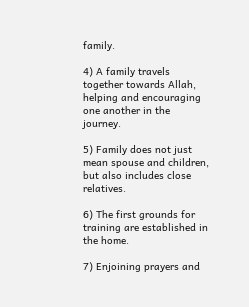family.

4) A family travels together towards Allah, helping and encouraging one another in the journey.

5) Family does not just mean spouse and children, but also includes close relatives.

6) The first grounds for training are established in the home.

7) Enjoining prayers and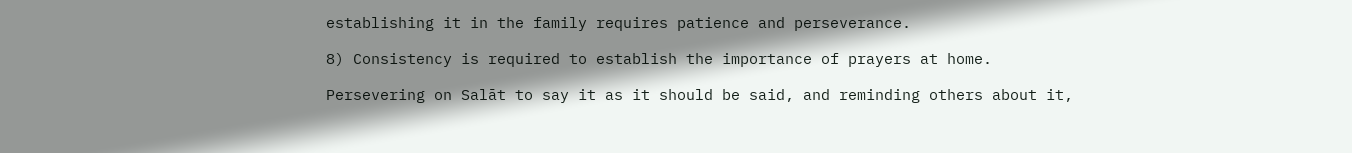establishing it in the family requires patience and perseverance.

8) Consistency is required to establish the importance of prayers at home.

Persevering on Salāt to say it as it should be said, and reminding others about it,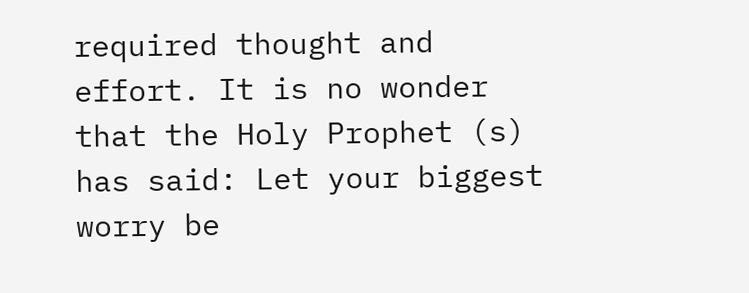required thought and effort. It is no wonder that the Holy Prophet (s) has said: Let your biggest worry be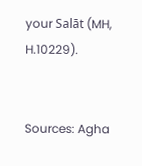your Salāt (MH, H.10229).


Sources: Agha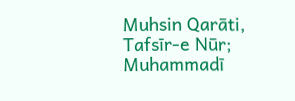Muhsin Qarāti, Tafsīr-e Nūr; Muhammadī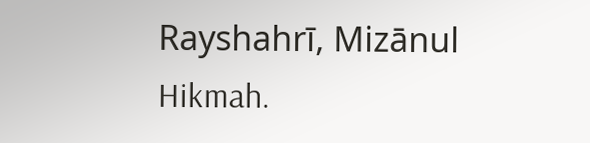Rayshahrī, Mizānul Hikmah.